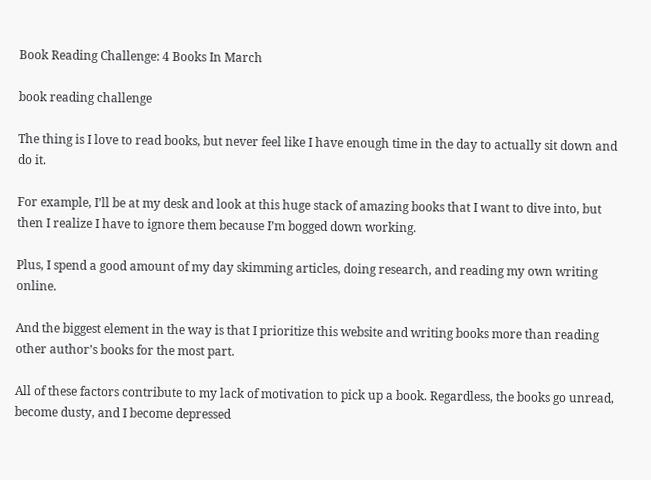Book Reading Challenge: 4 Books In March

book reading challenge

The thing is I love to read books, but never feel like I have enough time in the day to actually sit down and do it.

For example, I’ll be at my desk and look at this huge stack of amazing books that I want to dive into, but then I realize I have to ignore them because I’m bogged down working.

Plus, I spend a good amount of my day skimming articles, doing research, and reading my own writing online.

And the biggest element in the way is that I prioritize this website and writing books more than reading other author’s books for the most part.

All of these factors contribute to my lack of motivation to pick up a book. Regardless, the books go unread, become dusty, and I become depressed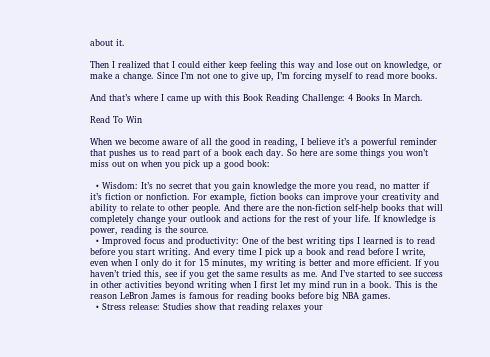about it.

Then I realized that I could either keep feeling this way and lose out on knowledge, or make a change. Since I’m not one to give up, I’m forcing myself to read more books.

And that’s where I came up with this Book Reading Challenge: 4 Books In March.

Read To Win

When we become aware of all the good in reading, I believe it’s a powerful reminder that pushes us to read part of a book each day. So here are some things you won’t miss out on when you pick up a good book:

  • Wisdom: It’s no secret that you gain knowledge the more you read, no matter if it’s fiction or nonfiction. For example, fiction books can improve your creativity and ability to relate to other people. And there are the non-fiction self-help books that will completely change your outlook and actions for the rest of your life. If knowledge is power, reading is the source.
  • Improved focus and productivity: One of the best writing tips I learned is to read before you start writing. And every time I pick up a book and read before I write, even when I only do it for 15 minutes, my writing is better and more efficient. If you haven’t tried this, see if you get the same results as me. And I’ve started to see success in other activities beyond writing when I first let my mind run in a book. This is the reason LeBron James is famous for reading books before big NBA games.
  • Stress release: Studies show that reading relaxes your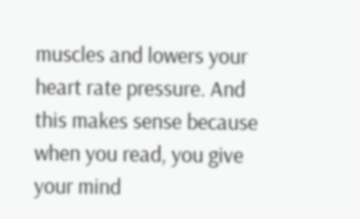muscles and lowers your heart rate pressure. And this makes sense because when you read, you give your mind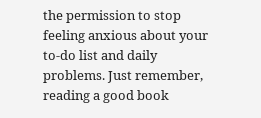the permission to stop feeling anxious about your to-do list and daily problems. Just remember, reading a good book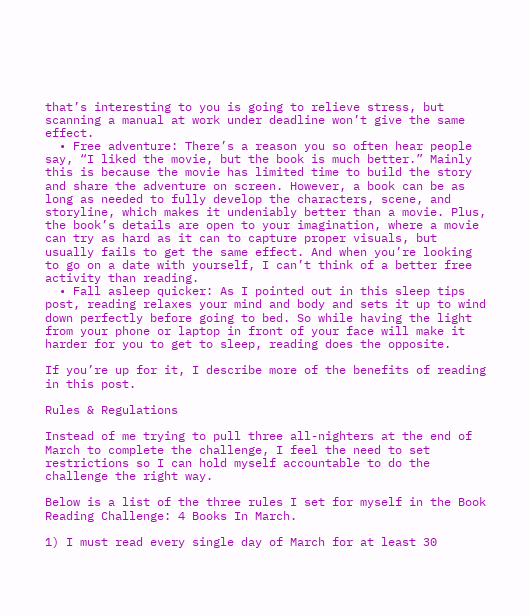that’s interesting to you is going to relieve stress, but scanning a manual at work under deadline won’t give the same effect.
  • Free adventure: There’s a reason you so often hear people say, “I liked the movie, but the book is much better.” Mainly this is because the movie has limited time to build the story and share the adventure on screen. However, a book can be as long as needed to fully develop the characters, scene, and storyline, which makes it undeniably better than a movie. Plus, the book’s details are open to your imagination, where a movie can try as hard as it can to capture proper visuals, but usually fails to get the same effect. And when you’re looking to go on a date with yourself, I can’t think of a better free activity than reading.
  • Fall asleep quicker: As I pointed out in this sleep tips post, reading relaxes your mind and body and sets it up to wind down perfectly before going to bed. So while having the light from your phone or laptop in front of your face will make it harder for you to get to sleep, reading does the opposite.

If you’re up for it, I describe more of the benefits of reading in this post.

Rules & Regulations

Instead of me trying to pull three all-nighters at the end of March to complete the challenge, I feel the need to set restrictions so I can hold myself accountable to do the challenge the right way.

Below is a list of the three rules I set for myself in the Book Reading Challenge: 4 Books In March.

1) I must read every single day of March for at least 30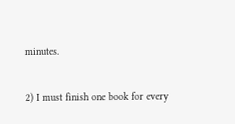minutes.

2) I must finish one book for every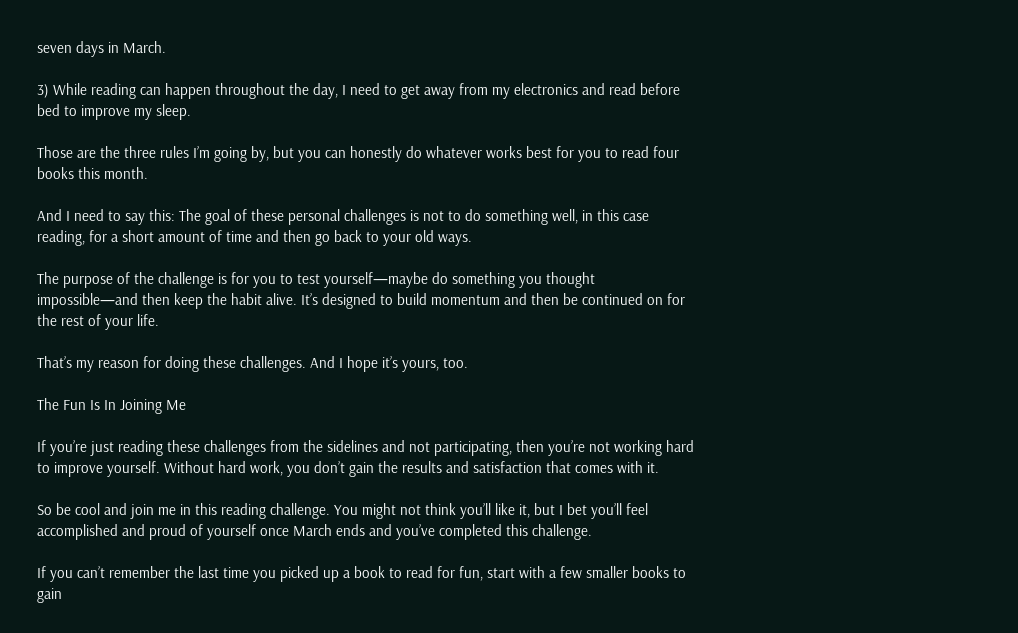seven days in March.

3) While reading can happen throughout the day, I need to get away from my electronics and read before bed to improve my sleep.

Those are the three rules I’m going by, but you can honestly do whatever works best for you to read four books this month.

And I need to say this: The goal of these personal challenges is not to do something well, in this case reading, for a short amount of time and then go back to your old ways.

The purpose of the challenge is for you to test yourself—maybe do something you thought impossible—and then keep the habit alive. It’s designed to build momentum and then be continued on for the rest of your life.

That’s my reason for doing these challenges. And I hope it’s yours, too.

The Fun Is In Joining Me

If you’re just reading these challenges from the sidelines and not participating, then you’re not working hard to improve yourself. Without hard work, you don’t gain the results and satisfaction that comes with it.

So be cool and join me in this reading challenge. You might not think you’ll like it, but I bet you’ll feel accomplished and proud of yourself once March ends and you’ve completed this challenge.

If you can’t remember the last time you picked up a book to read for fun, start with a few smaller books to gain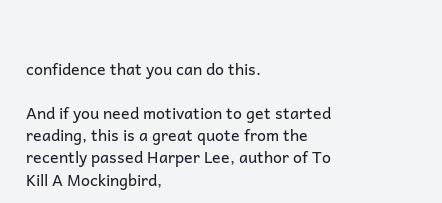confidence that you can do this.

And if you need motivation to get started reading, this is a great quote from the recently passed Harper Lee, author of To Kill A Mockingbird,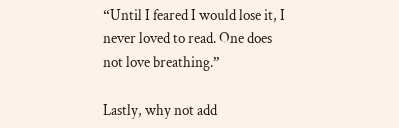“Until I feared I would lose it, I never loved to read. One does not love breathing.”

Lastly, why not add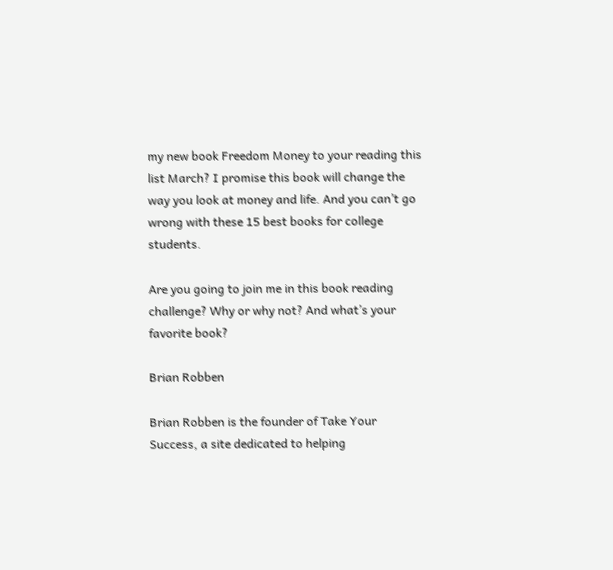my new book Freedom Money to your reading this list March? I promise this book will change the way you look at money and life. And you can’t go wrong with these 15 best books for college students.

Are you going to join me in this book reading challenge? Why or why not? And what’s your favorite book?

Brian Robben

Brian Robben is the founder of Take Your Success, a site dedicated to helping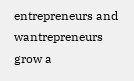entrepreneurs and wantrepreneurs grow a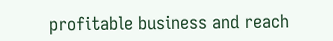profitable business and reach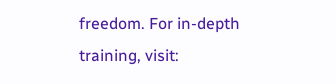freedom. For in-depth training, visit: